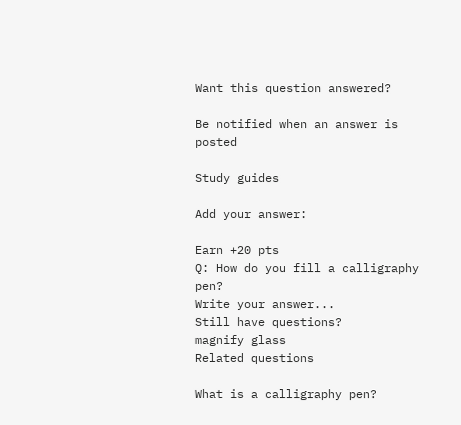Want this question answered?

Be notified when an answer is posted

Study guides

Add your answer:

Earn +20 pts
Q: How do you fill a calligraphy pen?
Write your answer...
Still have questions?
magnify glass
Related questions

What is a calligraphy pen?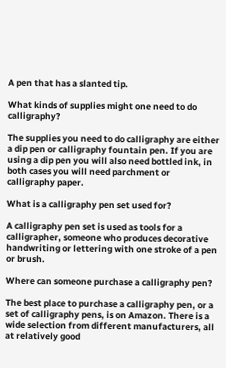A pen that has a slanted tip.

What kinds of supplies might one need to do calligraphy?

The supplies you need to do calligraphy are either a dip pen or calligraphy fountain pen. If you are using a dip pen you will also need bottled ink, in both cases you will need parchment or calligraphy paper.

What is a calligraphy pen set used for?

A calligraphy pen set is used as tools for a calligrapher, someone who produces decorative handwriting or lettering with one stroke of a pen or brush.

Where can someone purchase a calligraphy pen?

The best place to purchase a calligraphy pen, or a set of calligraphy pens, is on Amazon. There is a wide selection from different manufacturers, all at relatively good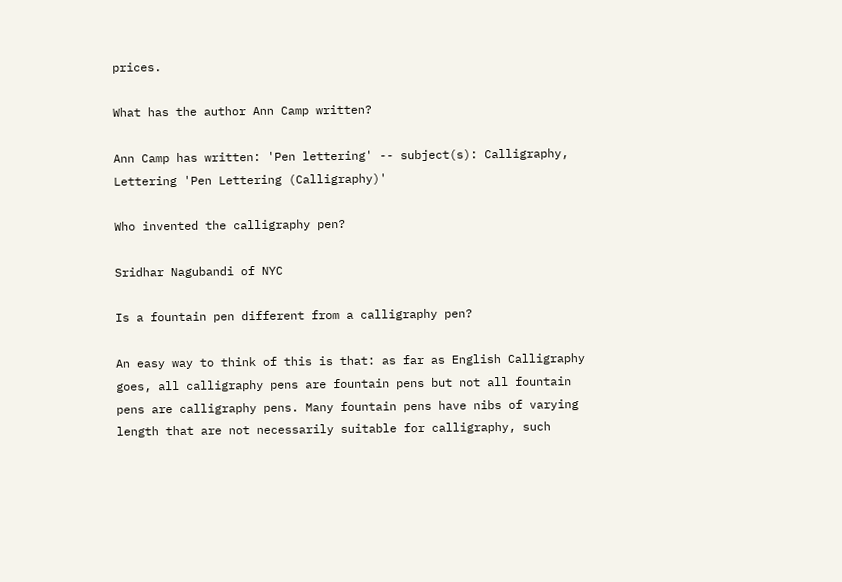prices.

What has the author Ann Camp written?

Ann Camp has written: 'Pen lettering' -- subject(s): Calligraphy, Lettering 'Pen Lettering (Calligraphy)'

Who invented the calligraphy pen?

Sridhar Nagubandi of NYC

Is a fountain pen different from a calligraphy pen?

An easy way to think of this is that: as far as English Calligraphy goes, all calligraphy pens are fountain pens but not all fountain pens are calligraphy pens. Many fountain pens have nibs of varying length that are not necessarily suitable for calligraphy, such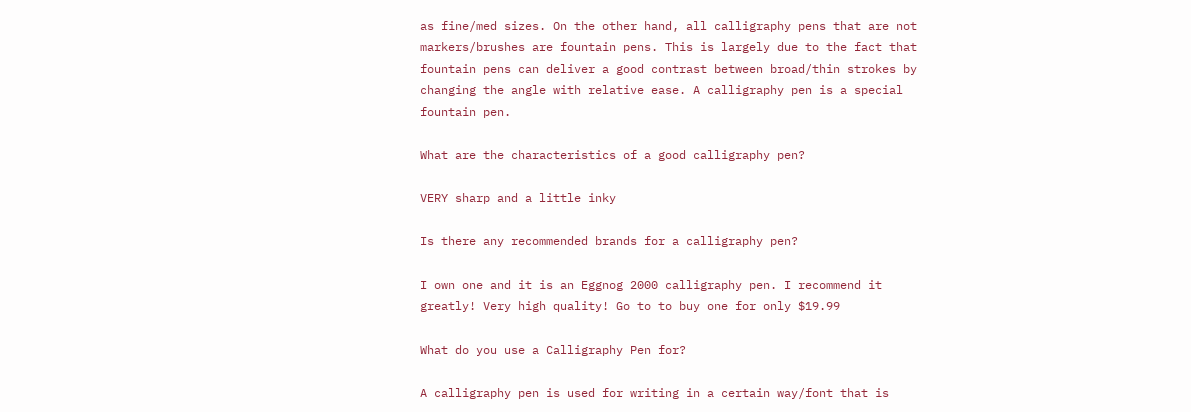as fine/med sizes. On the other hand, all calligraphy pens that are not markers/brushes are fountain pens. This is largely due to the fact that fountain pens can deliver a good contrast between broad/thin strokes by changing the angle with relative ease. A calligraphy pen is a special fountain pen.

What are the characteristics of a good calligraphy pen?

VERY sharp and a little inky

Is there any recommended brands for a calligraphy pen?

I own one and it is an Eggnog 2000 calligraphy pen. I recommend it greatly! Very high quality! Go to to buy one for only $19.99

What do you use a Calligraphy Pen for?

A calligraphy pen is used for writing in a certain way/font that is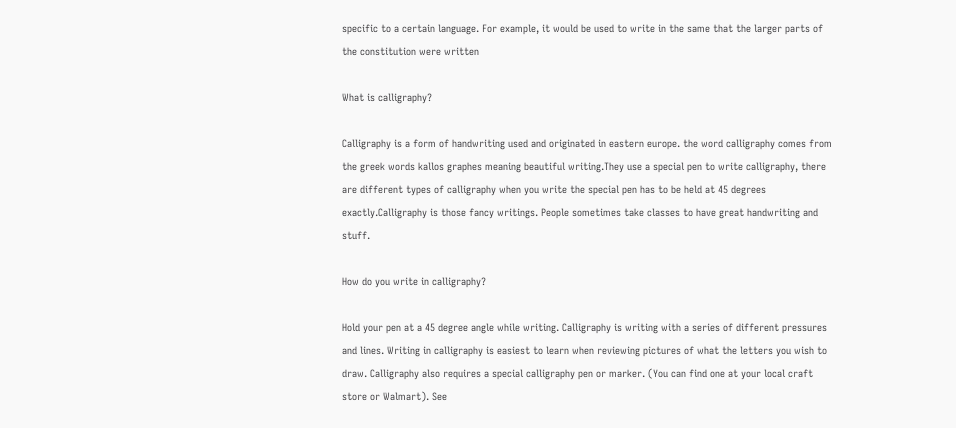specific to a certain language. For example, it would be used to write in the same that the larger parts of the constitution were written

What is calligraphy?

Calligraphy is a form of handwriting used and originated in eastern europe. the word calligraphy comes from the greek words kallos graphes meaning beautiful writing.They use a special pen to write calligraphy, there are different types of calligraphy when you write the special pen has to be held at 45 degrees exactly.Calligraphy is those fancy writings. People sometimes take classes to have great handwriting and stuff.

How do you write in calligraphy?

Hold your pen at a 45 degree angle while writing. Calligraphy is writing with a series of different pressures and lines. Writing in calligraphy is easiest to learn when reviewing pictures of what the letters you wish to draw. Calligraphy also requires a special calligraphy pen or marker. (You can find one at your local craft store or Walmart). See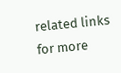related links for more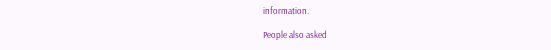information.

People also asked